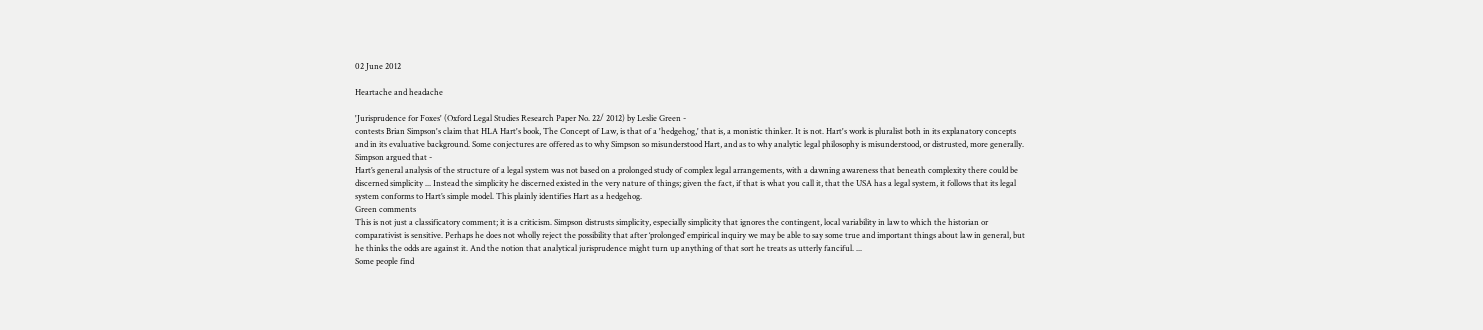02 June 2012

Heartache and headache

'Jurisprudence for Foxes' (Oxford Legal Studies Research Paper No. 22/ 2012) by Leslie Green -
contests Brian Simpson's claim that HLA Hart's book, The Concept of Law, is that of a 'hedgehog,' that is, a monistic thinker. It is not. Hart's work is pluralist both in its explanatory concepts and in its evaluative background. Some conjectures are offered as to why Simpson so misunderstood Hart, and as to why analytic legal philosophy is misunderstood, or distrusted, more generally.
Simpson argued that -
Hart’s general analysis of the structure of a legal system was not based on a prolonged study of complex legal arrangements, with a dawning awareness that beneath complexity there could be discerned simplicity ... Instead the simplicity he discerned existed in the very nature of things; given the fact, if that is what you call it, that the USA has a legal system, it follows that its legal system conforms to Hart’s simple model. This plainly identifies Hart as a hedgehog.
Green comments
This is not just a classificatory comment; it is a criticism. Simpson distrusts simplicity, especially simplicity that ignores the contingent, local variability in law to which the historian or comparativist is sensitive. Perhaps he does not wholly reject the possibility that after ‘prolonged’ empirical inquiry we may be able to say some true and important things about law in general, but he thinks the odds are against it. And the notion that analytical jurisprudence might turn up anything of that sort he treats as utterly fanciful. ...
Some people find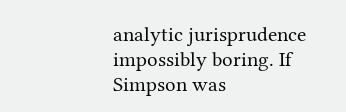analytic jurisprudence impossibly boring. If Simpson was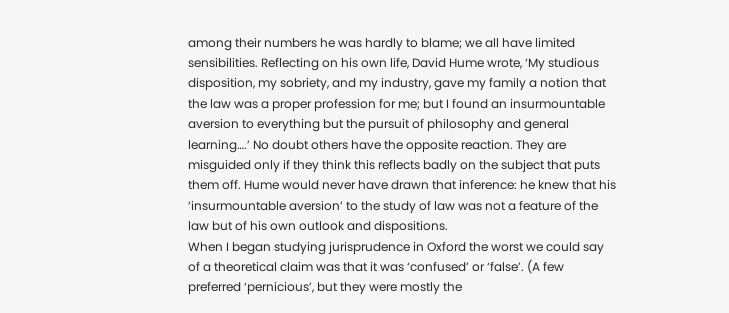among their numbers he was hardly to blame; we all have limited sensibilities. Reflecting on his own life, David Hume wrote, ‘My studious disposition, my sobriety, and my industry, gave my family a notion that the law was a proper profession for me; but I found an insurmountable aversion to everything but the pursuit of philosophy and general learning….’ No doubt others have the opposite reaction. They are misguided only if they think this reflects badly on the subject that puts them off. Hume would never have drawn that inference: he knew that his ‘insurmountable aversion’ to the study of law was not a feature of the law but of his own outlook and dispositions.
When I began studying jurisprudence in Oxford the worst we could say of a theoretical claim was that it was ‘confused’ or ‘false’. (A few preferred ‘pernicious’, but they were mostly the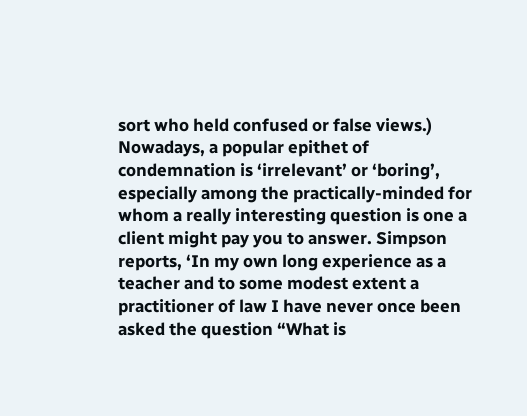sort who held confused or false views.) Nowadays, a popular epithet of condemnation is ‘irrelevant’ or ‘boring’, especially among the practically-minded for whom a really interesting question is one a client might pay you to answer. Simpson reports, ‘In my own long experience as a teacher and to some modest extent a practitioner of law I have never once been asked the question “What is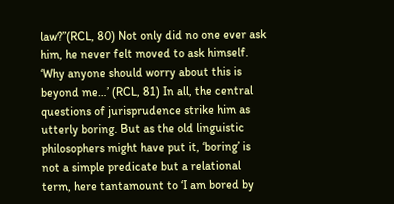law?”(RCL, 80) Not only did no one ever ask him, he never felt moved to ask himself. ‘Why anyone should worry about this is beyond me…’ (RCL, 81) In all, the central questions of jurisprudence strike him as utterly boring. But as the old linguistic philosophers might have put it, ‘boring’ is not a simple predicate but a relational term, here tantamount to ‘I am bored by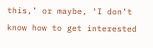this,’ or maybe, ‘I don’t know how to get interested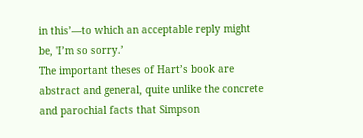in this’—to which an acceptable reply might be, 'I’m so sorry.’
The important theses of Hart’s book are abstract and general, quite unlike the concrete and parochial facts that Simpson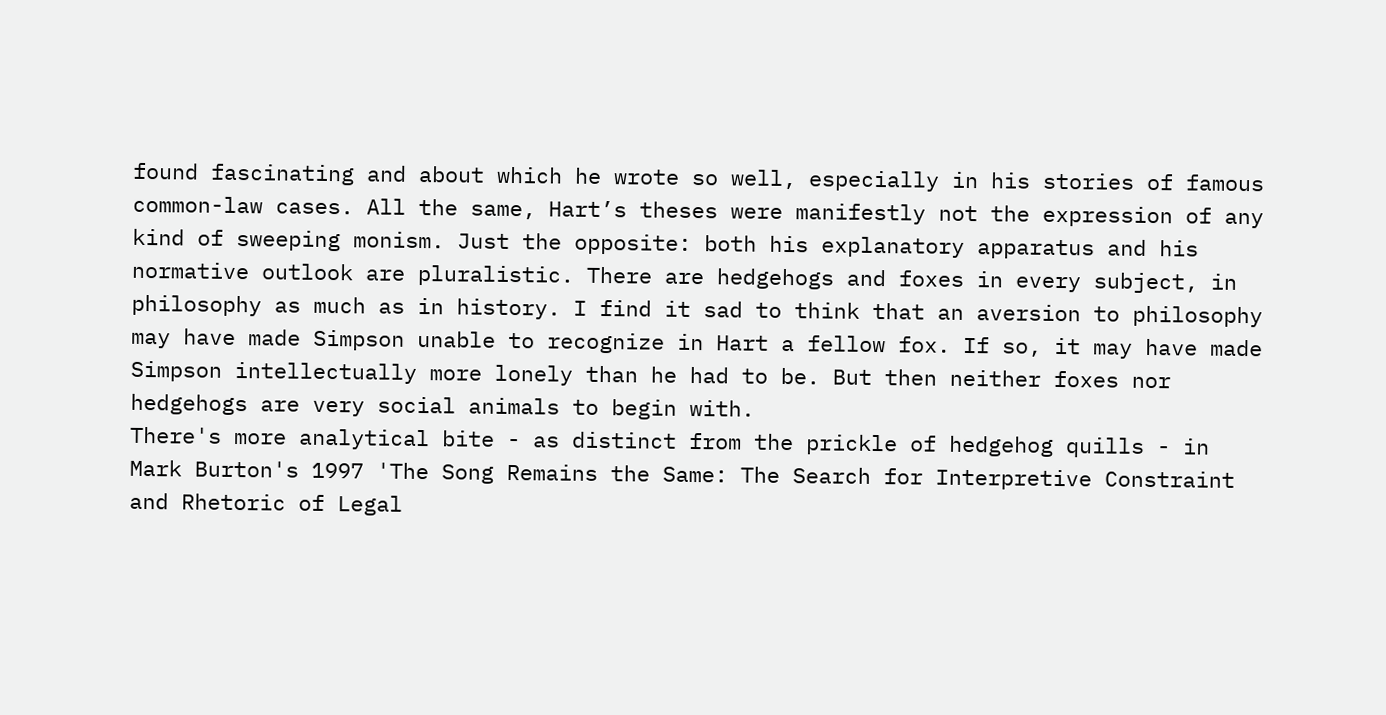found fascinating and about which he wrote so well, especially in his stories of famous common-law cases. All the same, Hart’s theses were manifestly not the expression of any kind of sweeping monism. Just the opposite: both his explanatory apparatus and his normative outlook are pluralistic. There are hedgehogs and foxes in every subject, in philosophy as much as in history. I find it sad to think that an aversion to philosophy may have made Simpson unable to recognize in Hart a fellow fox. If so, it may have made Simpson intellectually more lonely than he had to be. But then neither foxes nor hedgehogs are very social animals to begin with.
There's more analytical bite - as distinct from the prickle of hedgehog quills - in Mark Burton's 1997 'The Song Remains the Same: The Search for Interpretive Constraint and Rhetoric of Legal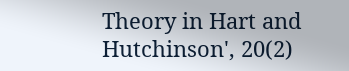Theory in Hart and Hutchinson', 20(2)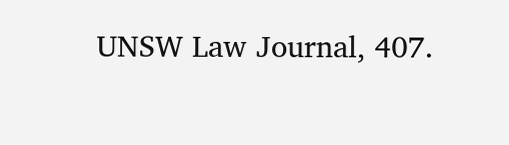UNSW Law Journal, 407.